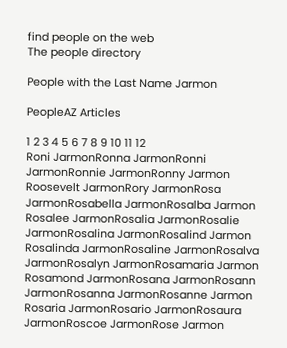find people on the web
The people directory

People with the Last Name Jarmon

PeopleAZ Articles

1 2 3 4 5 6 7 8 9 10 11 12
Roni JarmonRonna JarmonRonni JarmonRonnie JarmonRonny Jarmon
Roosevelt JarmonRory JarmonRosa JarmonRosabella JarmonRosalba Jarmon
Rosalee JarmonRosalia JarmonRosalie JarmonRosalina JarmonRosalind Jarmon
Rosalinda JarmonRosaline JarmonRosalva JarmonRosalyn JarmonRosamaria Jarmon
Rosamond JarmonRosana JarmonRosann JarmonRosanna JarmonRosanne Jarmon
Rosaria JarmonRosario JarmonRosaura JarmonRoscoe JarmonRose Jarmon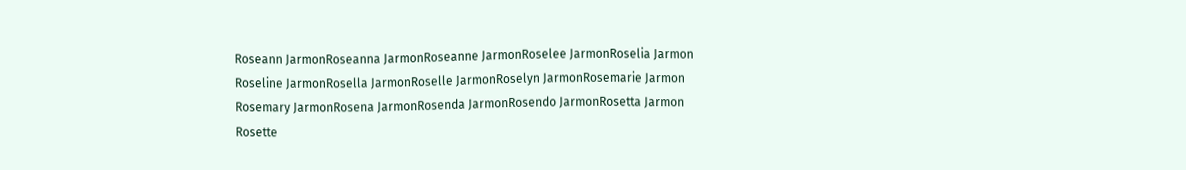Roseann JarmonRoseanna JarmonRoseanne JarmonRoselee JarmonRoselia Jarmon
Roseline JarmonRosella JarmonRoselle JarmonRoselyn JarmonRosemarie Jarmon
Rosemary JarmonRosena JarmonRosenda JarmonRosendo JarmonRosetta Jarmon
Rosette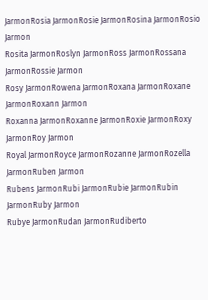JarmonRosia JarmonRosie JarmonRosina JarmonRosio Jarmon
Rosita JarmonRoslyn JarmonRoss JarmonRossana JarmonRossie Jarmon
Rosy JarmonRowena JarmonRoxana JarmonRoxane JarmonRoxann Jarmon
Roxanna JarmonRoxanne JarmonRoxie JarmonRoxy JarmonRoy Jarmon
Royal JarmonRoyce JarmonRozanne JarmonRozella JarmonRuben Jarmon
Rubens JarmonRubi JarmonRubie JarmonRubin JarmonRuby Jarmon
Rubye JarmonRudan JarmonRudiberto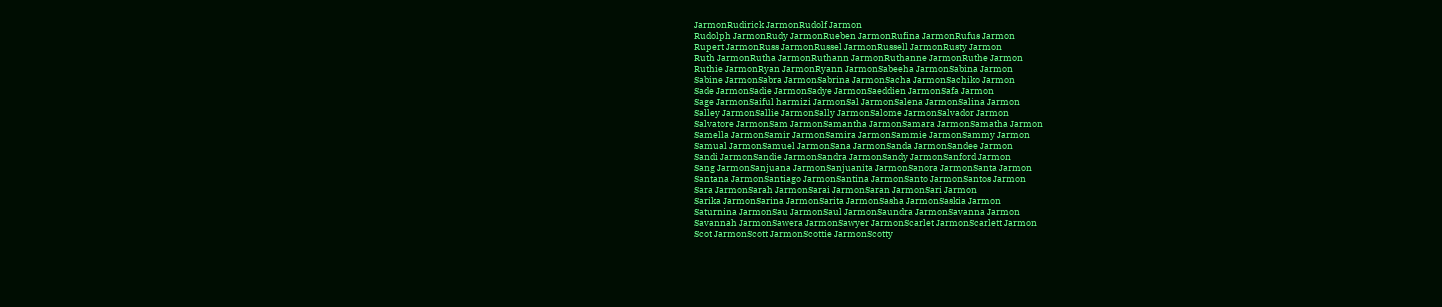JarmonRudirick JarmonRudolf Jarmon
Rudolph JarmonRudy JarmonRueben JarmonRufina JarmonRufus Jarmon
Rupert JarmonRuss JarmonRussel JarmonRussell JarmonRusty Jarmon
Ruth JarmonRutha JarmonRuthann JarmonRuthanne JarmonRuthe Jarmon
Ruthie JarmonRyan JarmonRyann JarmonSabeeha JarmonSabina Jarmon
Sabine JarmonSabra JarmonSabrina JarmonSacha JarmonSachiko Jarmon
Sade JarmonSadie JarmonSadye JarmonSaeddien JarmonSafa Jarmon
Sage JarmonSaiful harmizi JarmonSal JarmonSalena JarmonSalina Jarmon
Salley JarmonSallie JarmonSally JarmonSalome JarmonSalvador Jarmon
Salvatore JarmonSam JarmonSamantha JarmonSamara JarmonSamatha Jarmon
Samella JarmonSamir JarmonSamira JarmonSammie JarmonSammy Jarmon
Samual JarmonSamuel JarmonSana JarmonSanda JarmonSandee Jarmon
Sandi JarmonSandie JarmonSandra JarmonSandy JarmonSanford Jarmon
Sang JarmonSanjuana JarmonSanjuanita JarmonSanora JarmonSanta Jarmon
Santana JarmonSantiago JarmonSantina JarmonSanto JarmonSantos Jarmon
Sara JarmonSarah JarmonSarai JarmonSaran JarmonSari Jarmon
Sarika JarmonSarina JarmonSarita JarmonSasha JarmonSaskia Jarmon
Saturnina JarmonSau JarmonSaul JarmonSaundra JarmonSavanna Jarmon
Savannah JarmonSawera JarmonSawyer JarmonScarlet JarmonScarlett Jarmon
Scot JarmonScott JarmonScottie JarmonScotty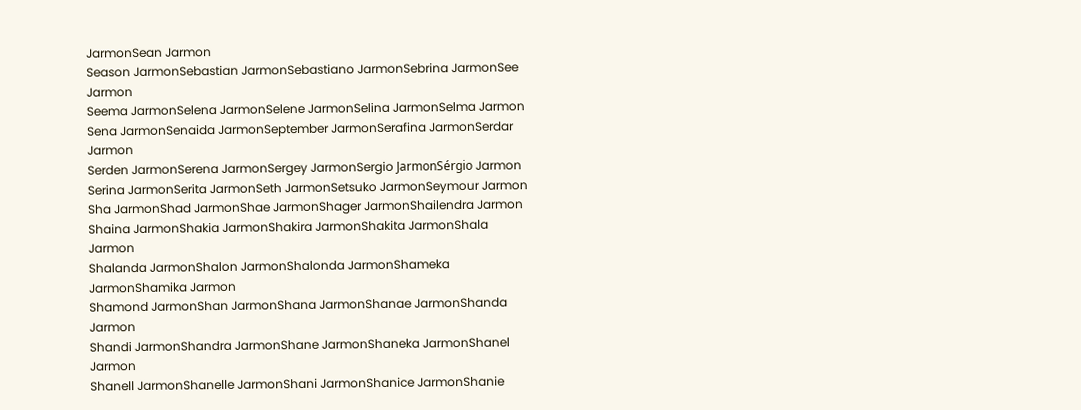JarmonSean Jarmon
Season JarmonSebastian JarmonSebastiano JarmonSebrina JarmonSee Jarmon
Seema JarmonSelena JarmonSelene JarmonSelina JarmonSelma Jarmon
Sena JarmonSenaida JarmonSeptember JarmonSerafina JarmonSerdar Jarmon
Serden JarmonSerena JarmonSergey JarmonSergio JarmonSérgio Jarmon
Serina JarmonSerita JarmonSeth JarmonSetsuko JarmonSeymour Jarmon
Sha JarmonShad JarmonShae JarmonShager JarmonShailendra Jarmon
Shaina JarmonShakia JarmonShakira JarmonShakita JarmonShala Jarmon
Shalanda JarmonShalon JarmonShalonda JarmonShameka JarmonShamika Jarmon
Shamond JarmonShan JarmonShana JarmonShanae JarmonShanda Jarmon
Shandi JarmonShandra JarmonShane JarmonShaneka JarmonShanel Jarmon
Shanell JarmonShanelle JarmonShani JarmonShanice JarmonShanie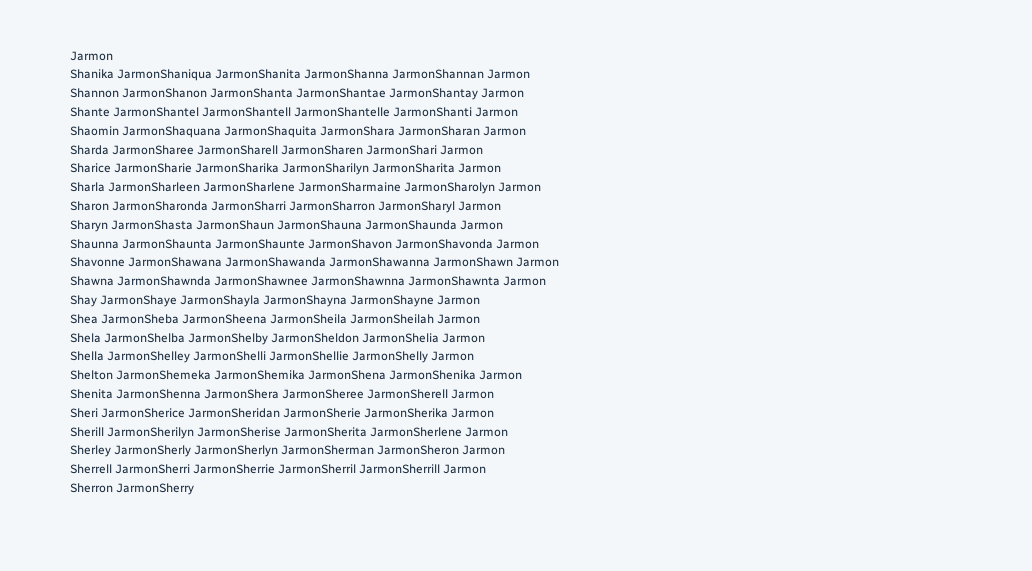Jarmon
Shanika JarmonShaniqua JarmonShanita JarmonShanna JarmonShannan Jarmon
Shannon JarmonShanon JarmonShanta JarmonShantae JarmonShantay Jarmon
Shante JarmonShantel JarmonShantell JarmonShantelle JarmonShanti Jarmon
Shaomin JarmonShaquana JarmonShaquita JarmonShara JarmonSharan Jarmon
Sharda JarmonSharee JarmonSharell JarmonSharen JarmonShari Jarmon
Sharice JarmonSharie JarmonSharika JarmonSharilyn JarmonSharita Jarmon
Sharla JarmonSharleen JarmonSharlene JarmonSharmaine JarmonSharolyn Jarmon
Sharon JarmonSharonda JarmonSharri JarmonSharron JarmonSharyl Jarmon
Sharyn JarmonShasta JarmonShaun JarmonShauna JarmonShaunda Jarmon
Shaunna JarmonShaunta JarmonShaunte JarmonShavon JarmonShavonda Jarmon
Shavonne JarmonShawana JarmonShawanda JarmonShawanna JarmonShawn Jarmon
Shawna JarmonShawnda JarmonShawnee JarmonShawnna JarmonShawnta Jarmon
Shay JarmonShaye JarmonShayla JarmonShayna JarmonShayne Jarmon
Shea JarmonSheba JarmonSheena JarmonSheila JarmonSheilah Jarmon
Shela JarmonShelba JarmonShelby JarmonSheldon JarmonShelia Jarmon
Shella JarmonShelley JarmonShelli JarmonShellie JarmonShelly Jarmon
Shelton JarmonShemeka JarmonShemika JarmonShena JarmonShenika Jarmon
Shenita JarmonShenna JarmonShera JarmonSheree JarmonSherell Jarmon
Sheri JarmonSherice JarmonSheridan JarmonSherie JarmonSherika Jarmon
Sherill JarmonSherilyn JarmonSherise JarmonSherita JarmonSherlene Jarmon
Sherley JarmonSherly JarmonSherlyn JarmonSherman JarmonSheron Jarmon
Sherrell JarmonSherri JarmonSherrie JarmonSherril JarmonSherrill Jarmon
Sherron JarmonSherry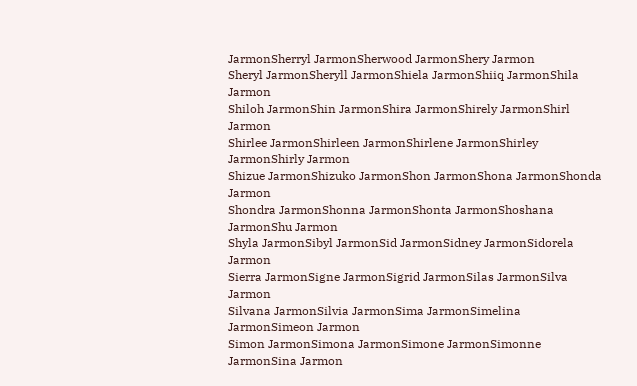JarmonSherryl JarmonSherwood JarmonShery Jarmon
Sheryl JarmonSheryll JarmonShiela JarmonShiiq JarmonShila Jarmon
Shiloh JarmonShin JarmonShira JarmonShirely JarmonShirl Jarmon
Shirlee JarmonShirleen JarmonShirlene JarmonShirley JarmonShirly Jarmon
Shizue JarmonShizuko JarmonShon JarmonShona JarmonShonda Jarmon
Shondra JarmonShonna JarmonShonta JarmonShoshana JarmonShu Jarmon
Shyla JarmonSibyl JarmonSid JarmonSidney JarmonSidorela Jarmon
Sierra JarmonSigne JarmonSigrid JarmonSilas JarmonSilva Jarmon
Silvana JarmonSilvia JarmonSima JarmonSimelina JarmonSimeon Jarmon
Simon JarmonSimona JarmonSimone JarmonSimonne JarmonSina Jarmon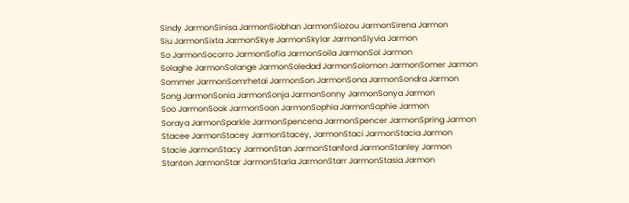Sindy JarmonSinisa JarmonSiobhan JarmonSiozou JarmonSirena Jarmon
Siu JarmonSixta JarmonSkye JarmonSkylar JarmonSlyvia Jarmon
So JarmonSocorro JarmonSofia JarmonSoila JarmonSol Jarmon
Solaghe JarmonSolange JarmonSoledad JarmonSolomon JarmonSomer Jarmon
Sommer JarmonSomrhetai JarmonSon JarmonSona JarmonSondra Jarmon
Song JarmonSonia JarmonSonja JarmonSonny JarmonSonya Jarmon
Soo JarmonSook JarmonSoon JarmonSophia JarmonSophie Jarmon
Soraya JarmonSparkle JarmonSpencena JarmonSpencer JarmonSpring Jarmon
Stacee JarmonStacey JarmonStacey, JarmonStaci JarmonStacia Jarmon
Stacie JarmonStacy JarmonStan JarmonStanford JarmonStanley Jarmon
Stanton JarmonStar JarmonStarla JarmonStarr JarmonStasia Jarmon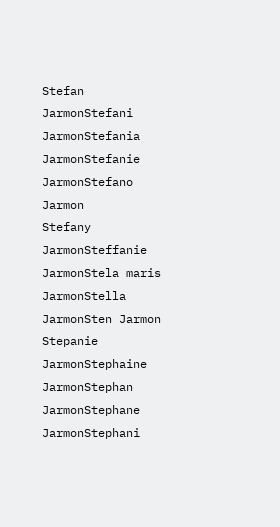Stefan JarmonStefani JarmonStefania JarmonStefanie JarmonStefano Jarmon
Stefany JarmonSteffanie JarmonStela maris JarmonStella JarmonSten Jarmon
Stepanie JarmonStephaine JarmonStephan JarmonStephane JarmonStephani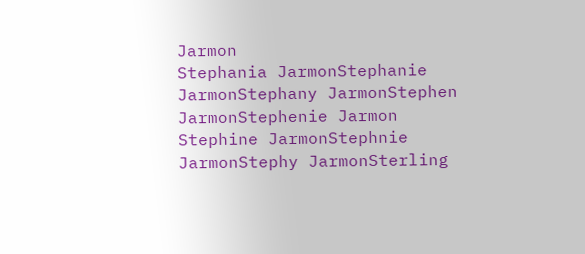Jarmon
Stephania JarmonStephanie JarmonStephany JarmonStephen JarmonStephenie Jarmon
Stephine JarmonStephnie JarmonStephy JarmonSterling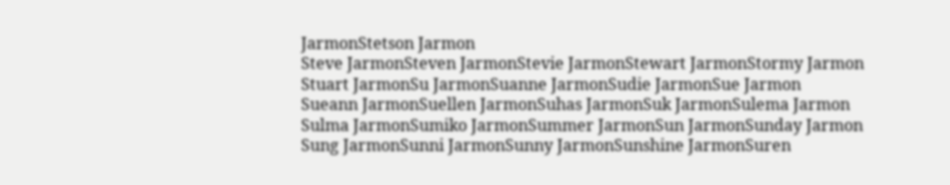JarmonStetson Jarmon
Steve JarmonSteven JarmonStevie JarmonStewart JarmonStormy Jarmon
Stuart JarmonSu JarmonSuanne JarmonSudie JarmonSue Jarmon
Sueann JarmonSuellen JarmonSuhas JarmonSuk JarmonSulema Jarmon
Sulma JarmonSumiko JarmonSummer JarmonSun JarmonSunday Jarmon
Sung JarmonSunni JarmonSunny JarmonSunshine JarmonSuren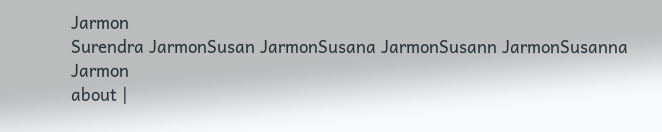Jarmon
Surendra JarmonSusan JarmonSusana JarmonSusann JarmonSusanna Jarmon
about |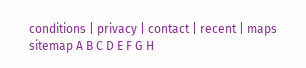conditions | privacy | contact | recent | maps
sitemap A B C D E F G H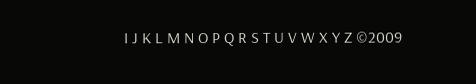I J K L M N O P Q R S T U V W X Y Z ©2009